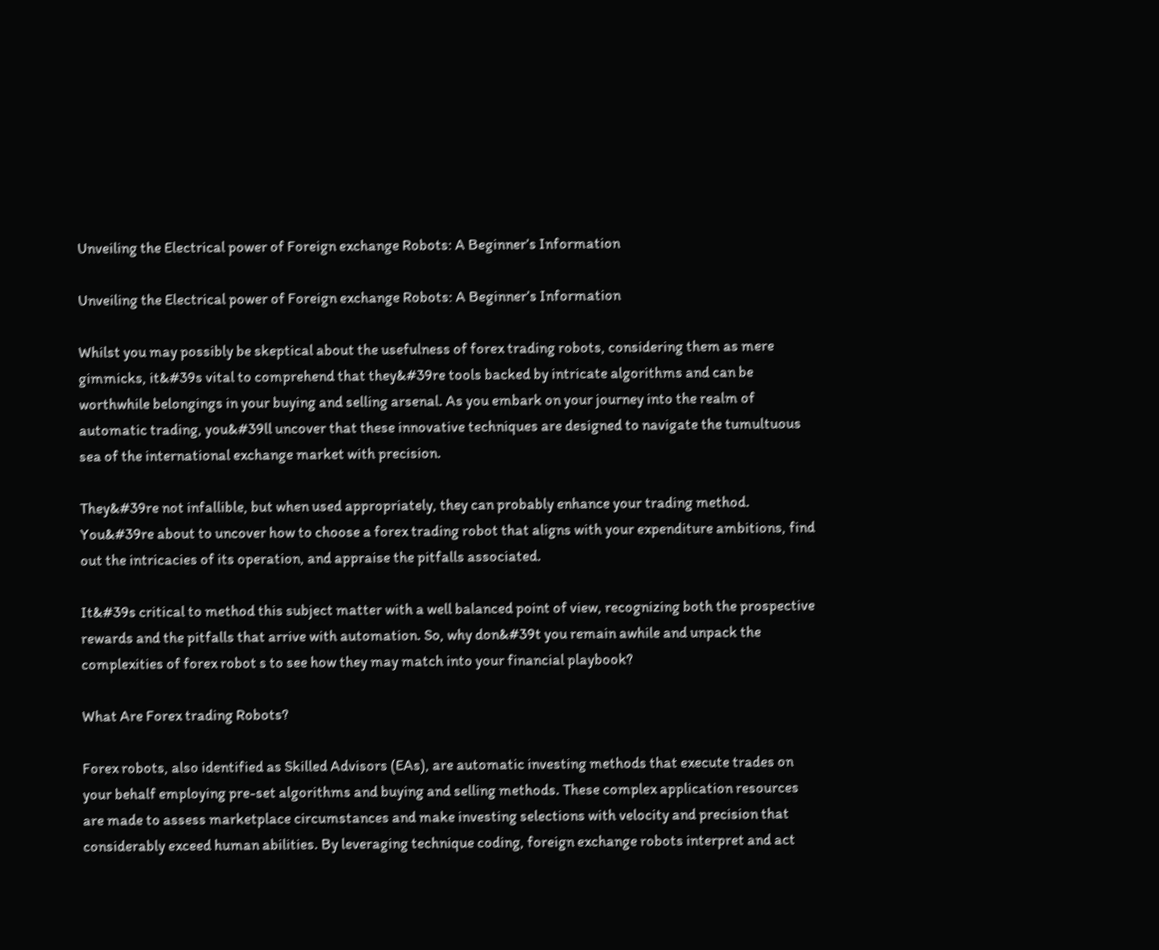Unveiling the Electrical power of Foreign exchange Robots: A Beginner’s Information

Unveiling the Electrical power of Foreign exchange Robots: A Beginner’s Information

Whilst you may possibly be skeptical about the usefulness of forex trading robots, considering them as mere gimmicks, it&#39s vital to comprehend that they&#39re tools backed by intricate algorithms and can be worthwhile belongings in your buying and selling arsenal. As you embark on your journey into the realm of automatic trading, you&#39ll uncover that these innovative techniques are designed to navigate the tumultuous sea of the international exchange market with precision.

They&#39re not infallible, but when used appropriately, they can probably enhance your trading method. You&#39re about to uncover how to choose a forex trading robot that aligns with your expenditure ambitions, find out the intricacies of its operation, and appraise the pitfalls associated.

It&#39s critical to method this subject matter with a well balanced point of view, recognizing both the prospective rewards and the pitfalls that arrive with automation. So, why don&#39t you remain awhile and unpack the complexities of forex robot s to see how they may match into your financial playbook?

What Are Forex trading Robots?

Forex robots, also identified as Skilled Advisors (EAs), are automatic investing methods that execute trades on your behalf employing pre-set algorithms and buying and selling methods. These complex application resources are made to assess marketplace circumstances and make investing selections with velocity and precision that considerably exceed human abilities. By leveraging technique coding, foreign exchange robots interpret and act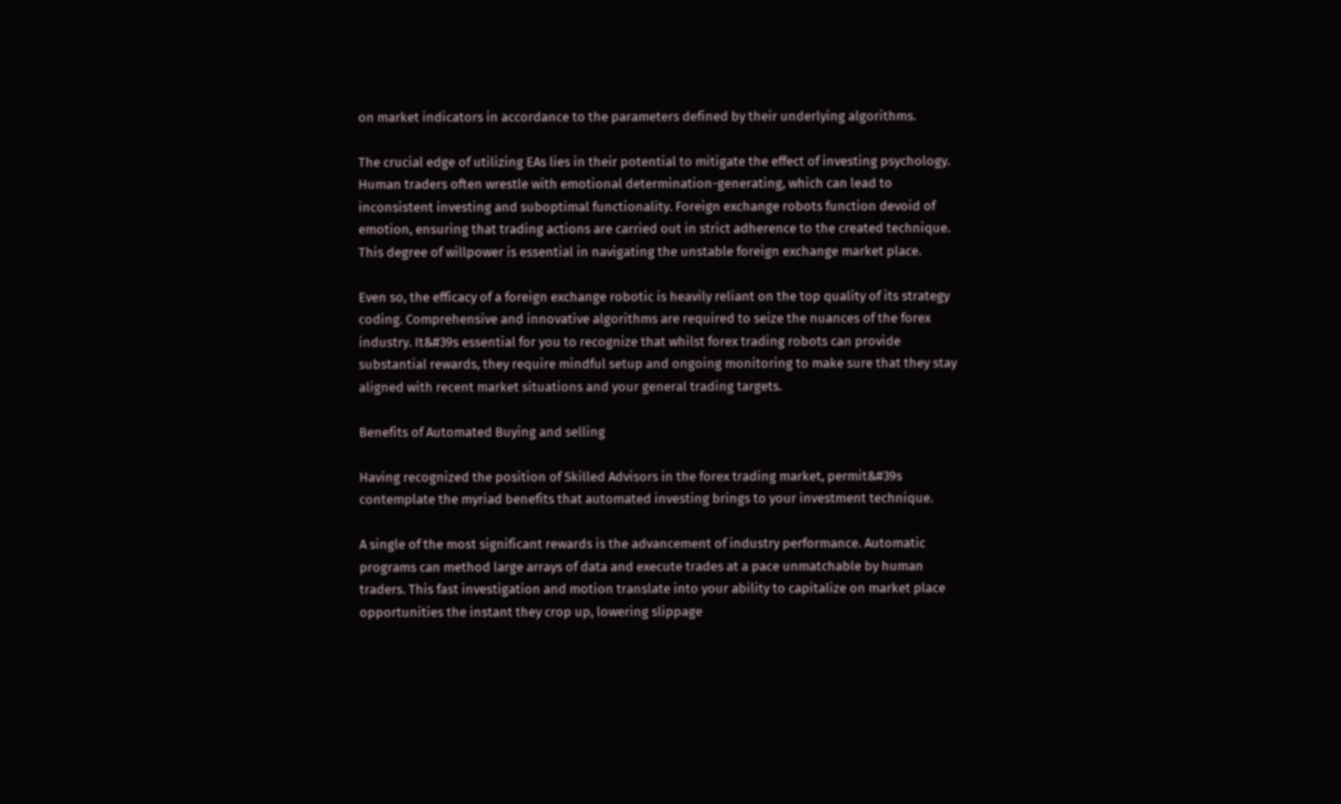on market indicators in accordance to the parameters defined by their underlying algorithms.

The crucial edge of utilizing EAs lies in their potential to mitigate the effect of investing psychology. Human traders often wrestle with emotional determination-generating, which can lead to inconsistent investing and suboptimal functionality. Foreign exchange robots function devoid of emotion, ensuring that trading actions are carried out in strict adherence to the created technique. This degree of willpower is essential in navigating the unstable foreign exchange market place.

Even so, the efficacy of a foreign exchange robotic is heavily reliant on the top quality of its strategy coding. Comprehensive and innovative algorithms are required to seize the nuances of the forex industry. It&#39s essential for you to recognize that whilst forex trading robots can provide substantial rewards, they require mindful setup and ongoing monitoring to make sure that they stay aligned with recent market situations and your general trading targets.

Benefits of Automated Buying and selling

Having recognized the position of Skilled Advisors in the forex trading market, permit&#39s contemplate the myriad benefits that automated investing brings to your investment technique.

A single of the most significant rewards is the advancement of industry performance. Automatic programs can method large arrays of data and execute trades at a pace unmatchable by human traders. This fast investigation and motion translate into your ability to capitalize on market place opportunities the instant they crop up, lowering slippage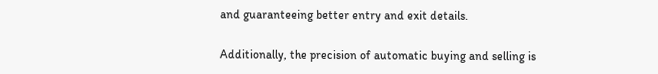and guaranteeing better entry and exit details.

Additionally, the precision of automatic buying and selling is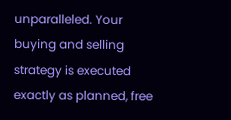unparalleled. Your buying and selling strategy is executed exactly as planned, free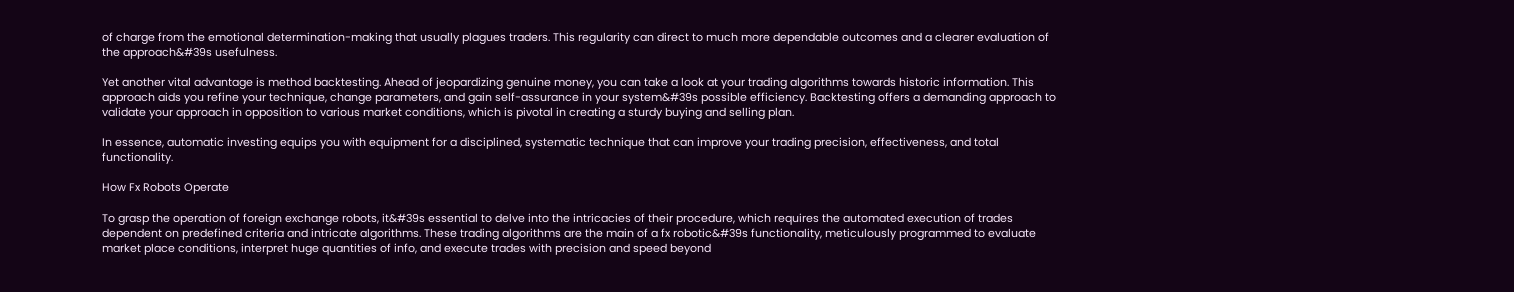of charge from the emotional determination-making that usually plagues traders. This regularity can direct to much more dependable outcomes and a clearer evaluation of the approach&#39s usefulness.

Yet another vital advantage is method backtesting. Ahead of jeopardizing genuine money, you can take a look at your trading algorithms towards historic information. This approach aids you refine your technique, change parameters, and gain self-assurance in your system&#39s possible efficiency. Backtesting offers a demanding approach to validate your approach in opposition to various market conditions, which is pivotal in creating a sturdy buying and selling plan.

In essence, automatic investing equips you with equipment for a disciplined, systematic technique that can improve your trading precision, effectiveness, and total functionality.

How Fx Robots Operate

To grasp the operation of foreign exchange robots, it&#39s essential to delve into the intricacies of their procedure, which requires the automated execution of trades dependent on predefined criteria and intricate algorithms. These trading algorithms are the main of a fx robotic&#39s functionality, meticulously programmed to evaluate market place conditions, interpret huge quantities of info, and execute trades with precision and speed beyond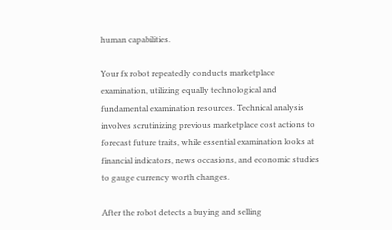human capabilities.

Your fx robot repeatedly conducts marketplace examination, utilizing equally technological and fundamental examination resources. Technical analysis involves scrutinizing previous marketplace cost actions to forecast future traits, while essential examination looks at financial indicators, news occasions, and economic studies to gauge currency worth changes.

After the robot detects a buying and selling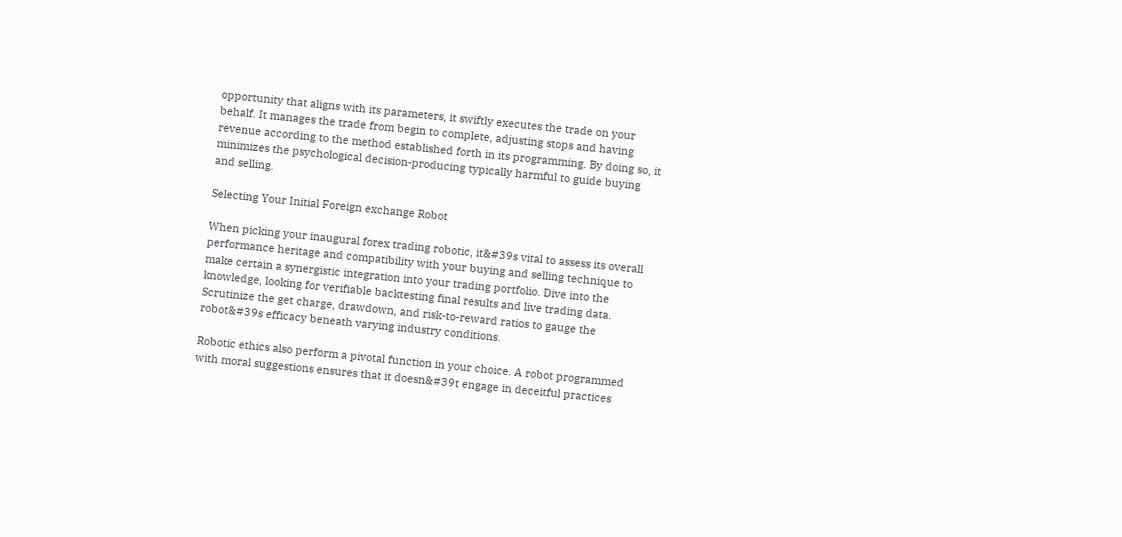opportunity that aligns with its parameters, it swiftly executes the trade on your behalf. It manages the trade from begin to complete, adjusting stops and having revenue according to the method established forth in its programming. By doing so, it minimizes the psychological decision-producing typically harmful to guide buying and selling.

Selecting Your Initial Foreign exchange Robot

When picking your inaugural forex trading robotic, it&#39s vital to assess its overall performance heritage and compatibility with your buying and selling technique to make certain a synergistic integration into your trading portfolio. Dive into the knowledge, looking for verifiable backtesting final results and live trading data. Scrutinize the get charge, drawdown, and risk-to-reward ratios to gauge the robot&#39s efficacy beneath varying industry conditions.

Robotic ethics also perform a pivotal function in your choice. A robot programmed with moral suggestions ensures that it doesn&#39t engage in deceitful practices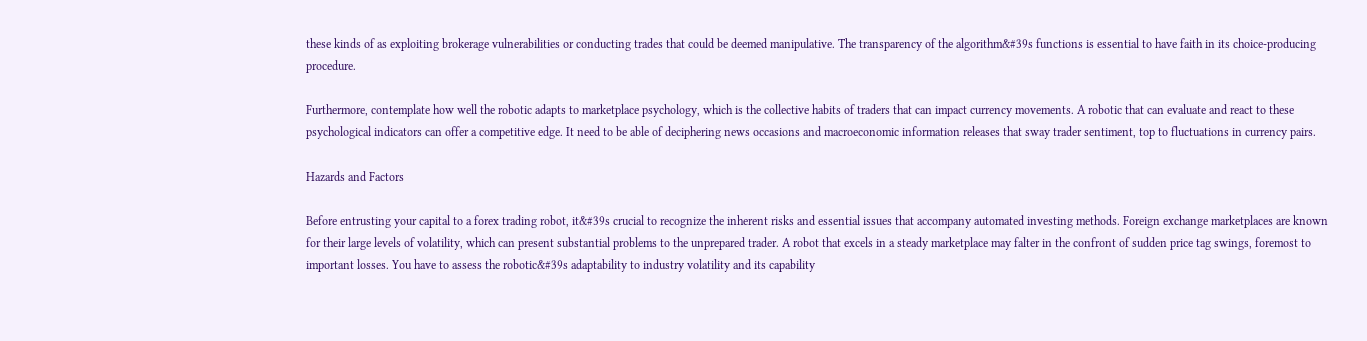these kinds of as exploiting brokerage vulnerabilities or conducting trades that could be deemed manipulative. The transparency of the algorithm&#39s functions is essential to have faith in its choice-producing procedure.

Furthermore, contemplate how well the robotic adapts to marketplace psychology, which is the collective habits of traders that can impact currency movements. A robotic that can evaluate and react to these psychological indicators can offer a competitive edge. It need to be able of deciphering news occasions and macroeconomic information releases that sway trader sentiment, top to fluctuations in currency pairs.

Hazards and Factors

Before entrusting your capital to a forex trading robot, it&#39s crucial to recognize the inherent risks and essential issues that accompany automated investing methods. Foreign exchange marketplaces are known for their large levels of volatility, which can present substantial problems to the unprepared trader. A robot that excels in a steady marketplace may falter in the confront of sudden price tag swings, foremost to important losses. You have to assess the robotic&#39s adaptability to industry volatility and its capability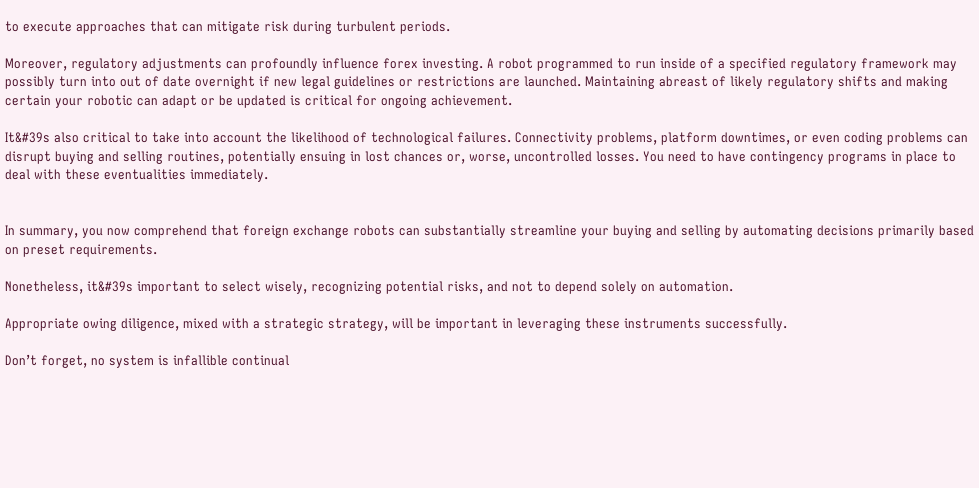to execute approaches that can mitigate risk during turbulent periods.

Moreover, regulatory adjustments can profoundly influence forex investing. A robot programmed to run inside of a specified regulatory framework may possibly turn into out of date overnight if new legal guidelines or restrictions are launched. Maintaining abreast of likely regulatory shifts and making certain your robotic can adapt or be updated is critical for ongoing achievement.

It&#39s also critical to take into account the likelihood of technological failures. Connectivity problems, platform downtimes, or even coding problems can disrupt buying and selling routines, potentially ensuing in lost chances or, worse, uncontrolled losses. You need to have contingency programs in place to deal with these eventualities immediately.


In summary, you now comprehend that foreign exchange robots can substantially streamline your buying and selling by automating decisions primarily based on preset requirements.

Nonetheless, it&#39s important to select wisely, recognizing potential risks, and not to depend solely on automation.

Appropriate owing diligence, mixed with a strategic strategy, will be important in leveraging these instruments successfully.

Don’t forget, no system is infallible continual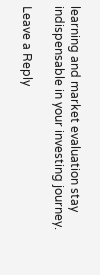learning and market evaluation stay indispensable in your investing journey.

Leave a Reply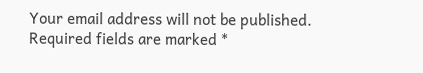Your email address will not be published. Required fields are marked *